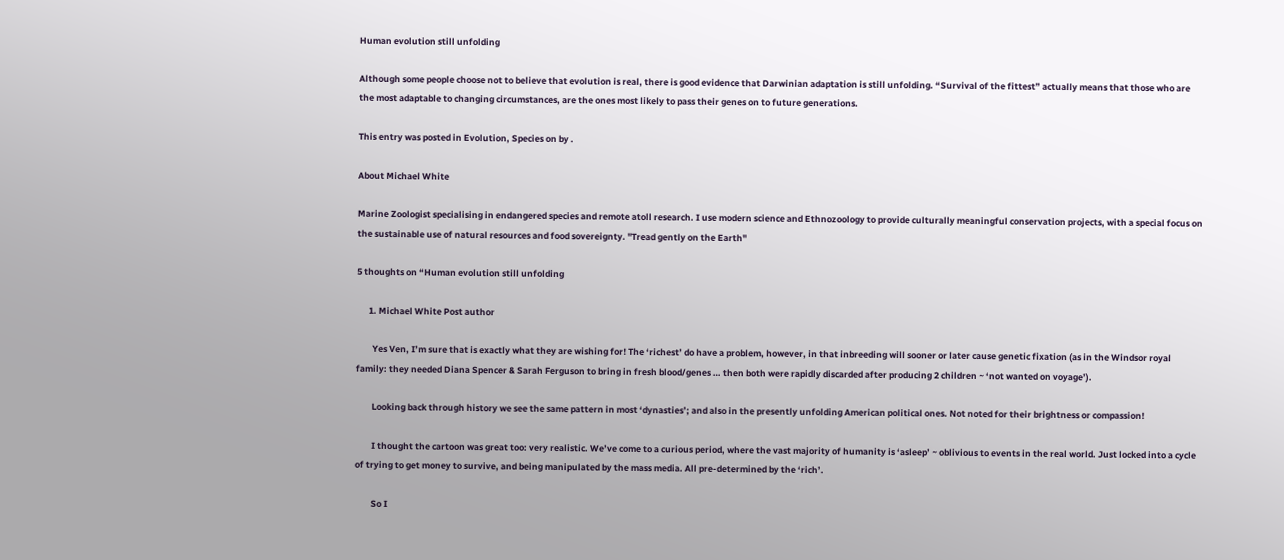Human evolution still unfolding

Although some people choose not to believe that evolution is real, there is good evidence that Darwinian adaptation is still unfolding. “Survival of the fittest” actually means that those who are the most adaptable to changing circumstances, are the ones most likely to pass their genes on to future generations.

This entry was posted in Evolution, Species on by .

About Michael White

Marine Zoologist specialising in endangered species and remote atoll research. I use modern science and Ethnozoology to provide culturally meaningful conservation projects, with a special focus on the sustainable use of natural resources and food sovereignty. "Tread gently on the Earth"

5 thoughts on “Human evolution still unfolding

      1. Michael White Post author

        Yes Ven, I’m sure that is exactly what they are wishing for! The ‘richest’ do have a problem, however, in that inbreeding will sooner or later cause genetic fixation (as in the Windsor royal family: they needed Diana Spencer & Sarah Ferguson to bring in fresh blood/genes … then both were rapidly discarded after producing 2 children ~ ‘not wanted on voyage’).

        Looking back through history we see the same pattern in most ‘dynasties’; and also in the presently unfolding American political ones. Not noted for their brightness or compassion!

        I thought the cartoon was great too: very realistic. We’ve come to a curious period, where the vast majority of humanity is ‘asleep’ ~ oblivious to events in the real world. Just locked into a cycle of trying to get money to survive, and being manipulated by the mass media. All pre-determined by the ‘rich’.

        So I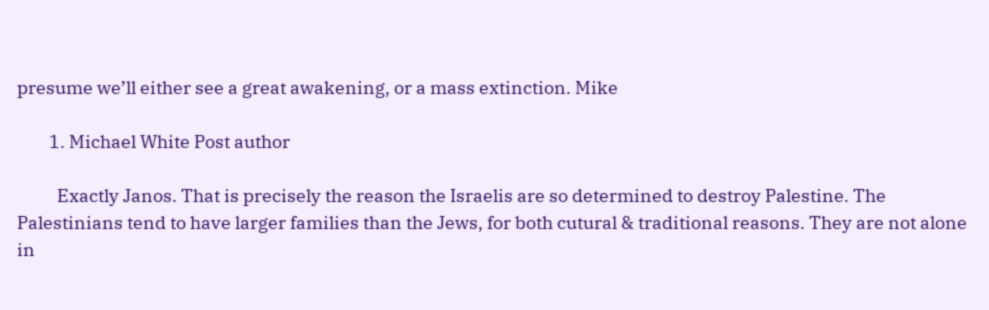presume we’ll either see a great awakening, or a mass extinction. Mike

        1. Michael White Post author

          Exactly Janos. That is precisely the reason the Israelis are so determined to destroy Palestine. The Palestinians tend to have larger families than the Jews, for both cutural & traditional reasons. They are not alone in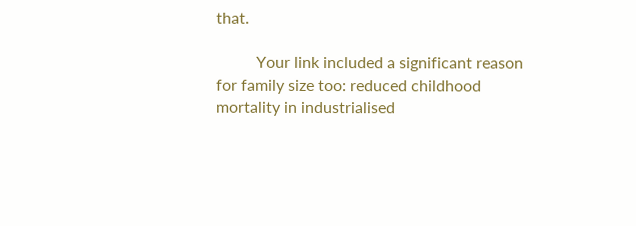that.

          Your link included a significant reason for family size too: reduced childhood mortality in industrialised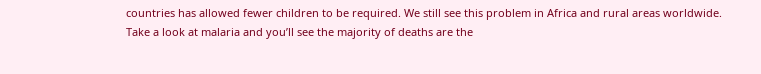countries has allowed fewer children to be required. We still see this problem in Africa and rural areas worldwide. Take a look at malaria and you’ll see the majority of deaths are the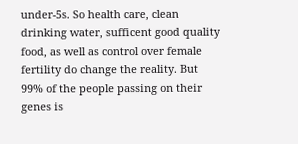under-5s. So health care, clean drinking water, sufficent good quality food, as well as control over female fertility do change the reality. But 99% of the people passing on their genes is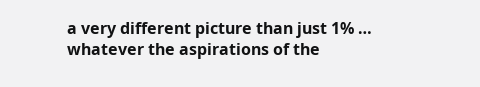a very different picture than just 1% … whatever the aspirations of the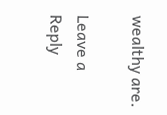wealthy are.

Leave a Reply